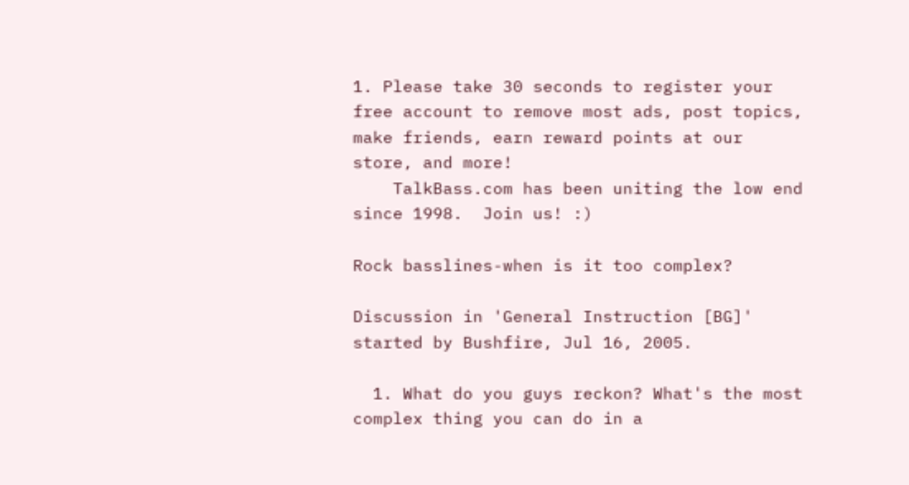1. Please take 30 seconds to register your free account to remove most ads, post topics, make friends, earn reward points at our store, and more!
    TalkBass.com has been uniting the low end since 1998.  Join us! :)

Rock basslines-when is it too complex?

Discussion in 'General Instruction [BG]' started by Bushfire, Jul 16, 2005.

  1. What do you guys reckon? What's the most complex thing you can do in a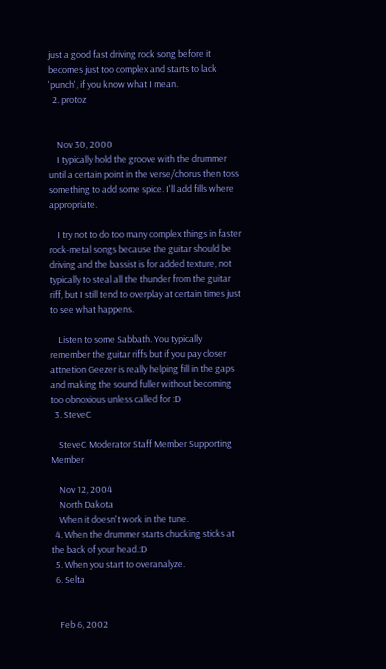just a good fast driving rock song before it becomes just too complex and starts to lack 'punch', if you know what I mean.
  2. protoz


    Nov 30, 2000
    I typically hold the groove with the drummer until a certain point in the verse/chorus then toss something to add some spice. I'll add fills where appropriate.

    I try not to do too many complex things in faster rock-metal songs because the guitar should be driving and the bassist is for added texture, not typically to steal all the thunder from the guitar riff, but I still tend to overplay at certain times just to see what happens.

    Listen to some Sabbath. You typically remember the guitar riffs but if you pay closer attnetion Geezer is really helping fill in the gaps and making the sound fuller without becoming too obnoxious unless called for :D
  3. SteveC

    SteveC Moderator Staff Member Supporting Member

    Nov 12, 2004
    North Dakota
    When it doesn't work in the tune.
  4. When the drummer starts chucking sticks at the back of your head.:D
  5. When you start to overanalyze.
  6. Selta


    Feb 6, 2002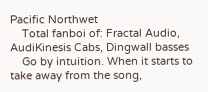Pacific Northwet
    Total fanboi of: Fractal Audio, AudiKinesis Cabs, Dingwall basses
    Go by intuition. When it starts to take away from the song,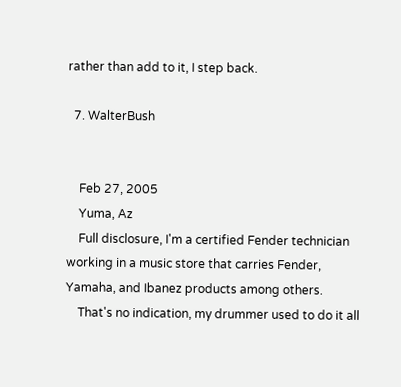rather than add to it, I step back.

  7. WalterBush


    Feb 27, 2005
    Yuma, Az
    Full disclosure, I'm a certified Fender technician working in a music store that carries Fender, Yamaha, and Ibanez products among others.
    That's no indication, my drummer used to do it all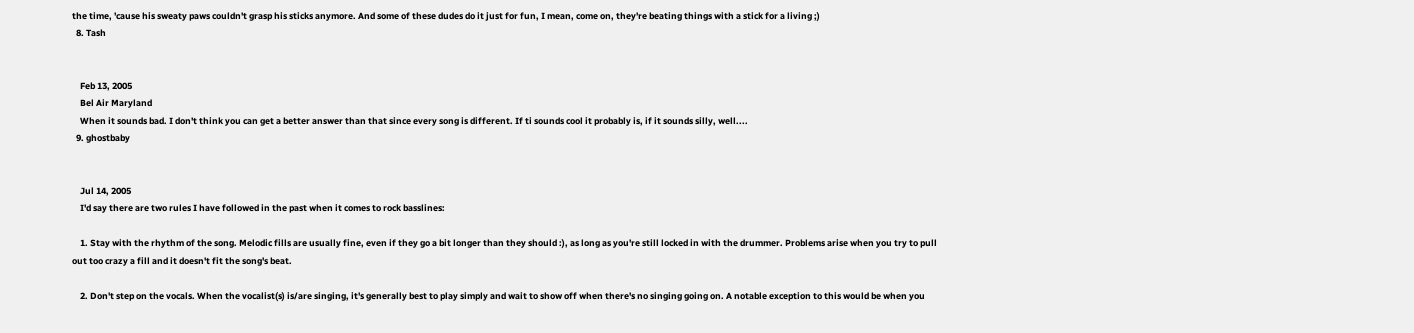the time, 'cause his sweaty paws couldn't grasp his sticks anymore. And some of these dudes do it just for fun, I mean, come on, they're beating things with a stick for a living ;)
  8. Tash


    Feb 13, 2005
    Bel Air Maryland
    When it sounds bad. I don't think you can get a better answer than that since every song is different. If ti sounds cool it probably is, if it sounds silly, well....
  9. ghostbaby


    Jul 14, 2005
    I'd say there are two rules I have followed in the past when it comes to rock basslines:

    1. Stay with the rhythm of the song. Melodic fills are usually fine, even if they go a bit longer than they should :), as long as you're still locked in with the drummer. Problems arise when you try to pull out too crazy a fill and it doesn't fit the song's beat.

    2. Don't step on the vocals. When the vocalist(s) is/are singing, it's generally best to play simply and wait to show off when there's no singing going on. A notable exception to this would be when you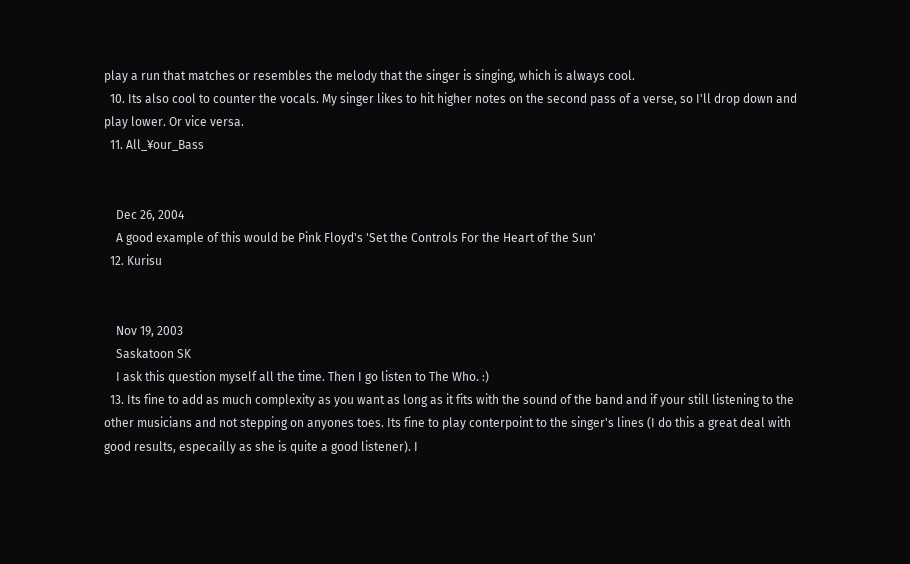play a run that matches or resembles the melody that the singer is singing, which is always cool.
  10. Its also cool to counter the vocals. My singer likes to hit higher notes on the second pass of a verse, so I'll drop down and play lower. Or vice versa.
  11. All_¥our_Bass


    Dec 26, 2004
    A good example of this would be Pink Floyd's 'Set the Controls For the Heart of the Sun'
  12. Kurisu


    Nov 19, 2003
    Saskatoon SK
    I ask this question myself all the time. Then I go listen to The Who. :)
  13. Its fine to add as much complexity as you want as long as it fits with the sound of the band and if your still listening to the other musicians and not stepping on anyones toes. Its fine to play conterpoint to the singer's lines (I do this a great deal with good results, especailly as she is quite a good listener). I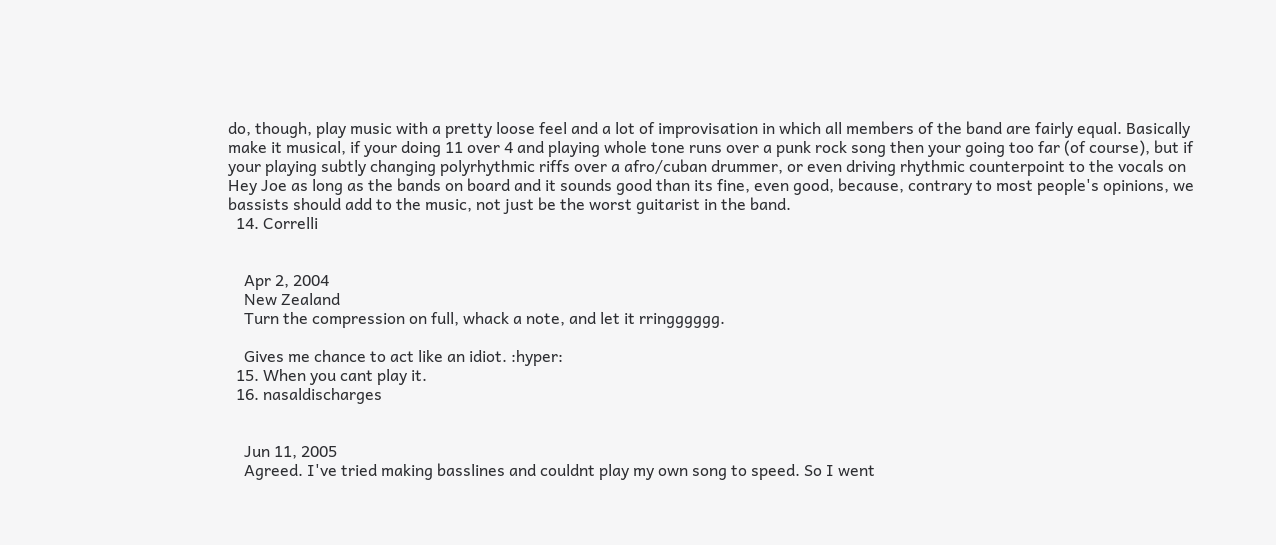do, though, play music with a pretty loose feel and a lot of improvisation in which all members of the band are fairly equal. Basically make it musical, if your doing 11 over 4 and playing whole tone runs over a punk rock song then your going too far (of course), but if your playing subtly changing polyrhythmic riffs over a afro/cuban drummer, or even driving rhythmic counterpoint to the vocals on Hey Joe as long as the bands on board and it sounds good than its fine, even good, because, contrary to most people's opinions, we bassists should add to the music, not just be the worst guitarist in the band.
  14. Correlli


    Apr 2, 2004
    New Zealand
    Turn the compression on full, whack a note, and let it rringggggg.

    Gives me chance to act like an idiot. :hyper:
  15. When you cant play it.
  16. nasaldischarges


    Jun 11, 2005
    Agreed. I've tried making basslines and couldnt play my own song to speed. So I went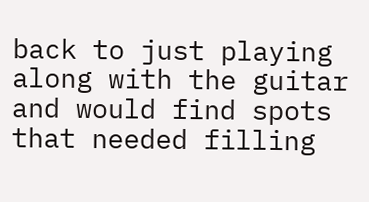back to just playing along with the guitar and would find spots that needed filling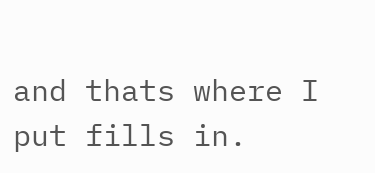and thats where I put fills in.